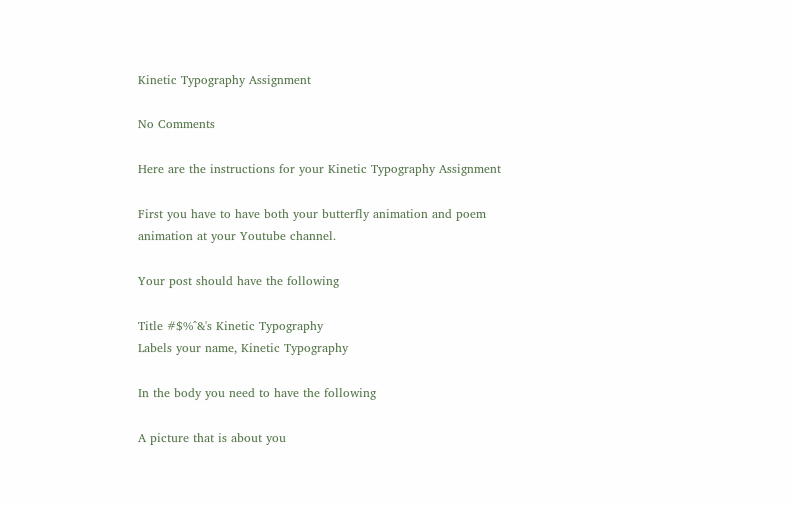Kinetic Typography Assignment

No Comments

Here are the instructions for your Kinetic Typography Assignment

First you have to have both your butterfly animation and poem animation at your Youtube channel.

Your post should have the following

Title #$%^&'s Kinetic Typography
Labels your name, Kinetic Typography

In the body you need to have the following

A picture that is about you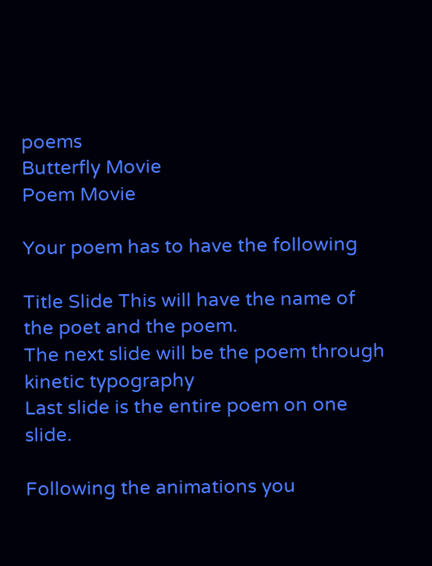poems
Butterfly Movie
Poem Movie

Your poem has to have the following

Title Slide This will have the name of the poet and the poem.
The next slide will be the poem through kinetic typography
Last slide is the entire poem on one slide.

Following the animations you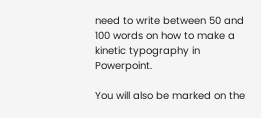need to write between 50 and 100 words on how to make a kinetic typography in Powerpoint.

You will also be marked on the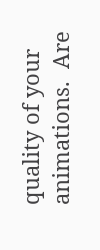quality of your animations.  Are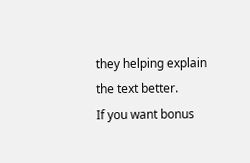they helping explain the text better.
If you want bonus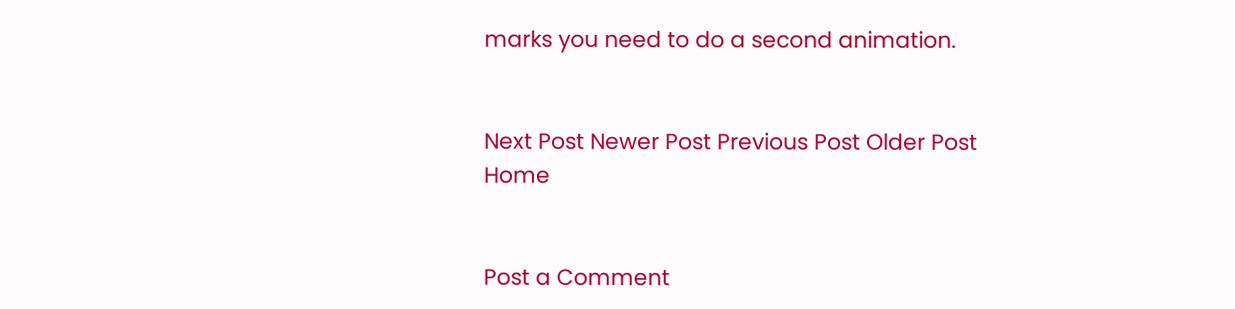marks you need to do a second animation.


Next Post Newer Post Previous Post Older Post Home


Post a Comment